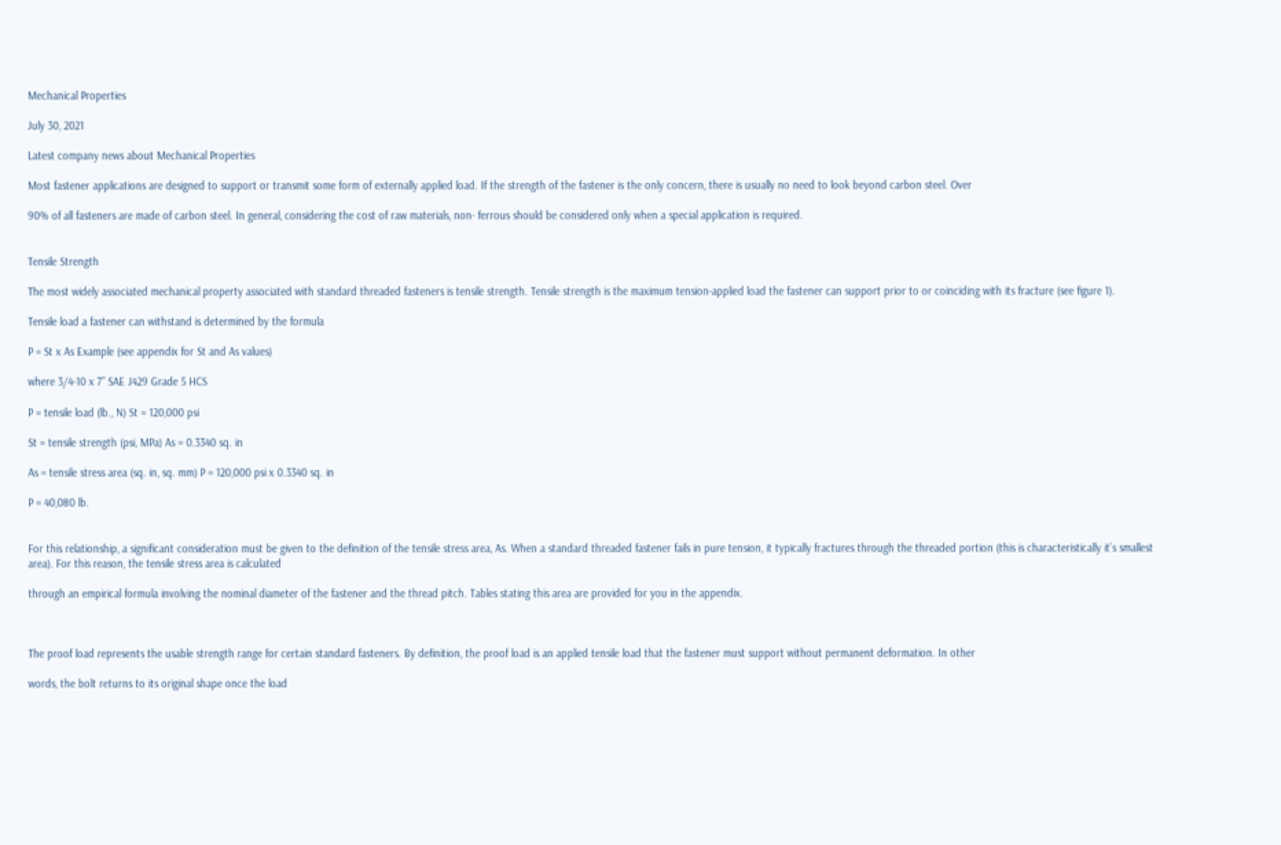Mechanical Properties

July 30, 2021

Latest company news about Mechanical Properties

Most fastener applications are designed to support or transmit some form of externally applied load. If the strength of the fastener is the only concern, there is usually no need to look beyond carbon steel. Over

90% of all fasteners are made of carbon steel. In general, considering the cost of raw materials, non- ferrous should be considered only when a special application is required.


Tensile Strength

The most widely associated mechanical property associated with standard threaded fasteners is tensile strength. Tensile strength is the maximum tension-applied load the fastener can support prior to or coinciding with its fracture (see figure 1).

Tensile load a fastener can withstand is determined by the formula

P = St x As Example (see appendix for St and As values)

where 3/4-10 x 7” SAE J429 Grade 5 HCS

P = tensile load (lb., N) St = 120,000 psi

St = tensile strength (psi, MPa) As = 0.3340 sq. in

As = tensile stress area (sq. in, sq. mm) P = 120,000 psi x 0.3340 sq. in

P = 40,080 lb.


For this relationship, a significant consideration must be given to the definition of the tensile stress area, As. When a standard threaded fastener fails in pure tension, it typically fractures through the threaded portion (this is characteristically it’s smallest area). For this reason, the tensile stress area is calculated

through an empirical formula involving the nominal diameter of the fastener and the thread pitch. Tables stating this area are provided for you in the appendix.



The proof load represents the usable strength range for certain standard fasteners. By definition, the proof load is an applied tensile load that the fastener must support without permanent deformation. In other

words, the bolt returns to its original shape once the load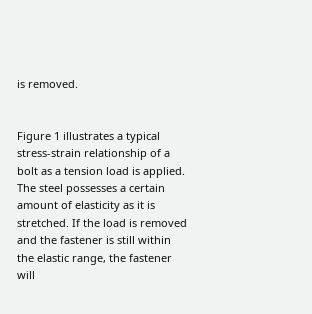is removed.


Figure 1 illustrates a typical stress-strain relationship of a bolt as a tension load is applied. The steel possesses a certain amount of elasticity as it is stretched. If the load is removed and the fastener is still within the elastic range, the fastener will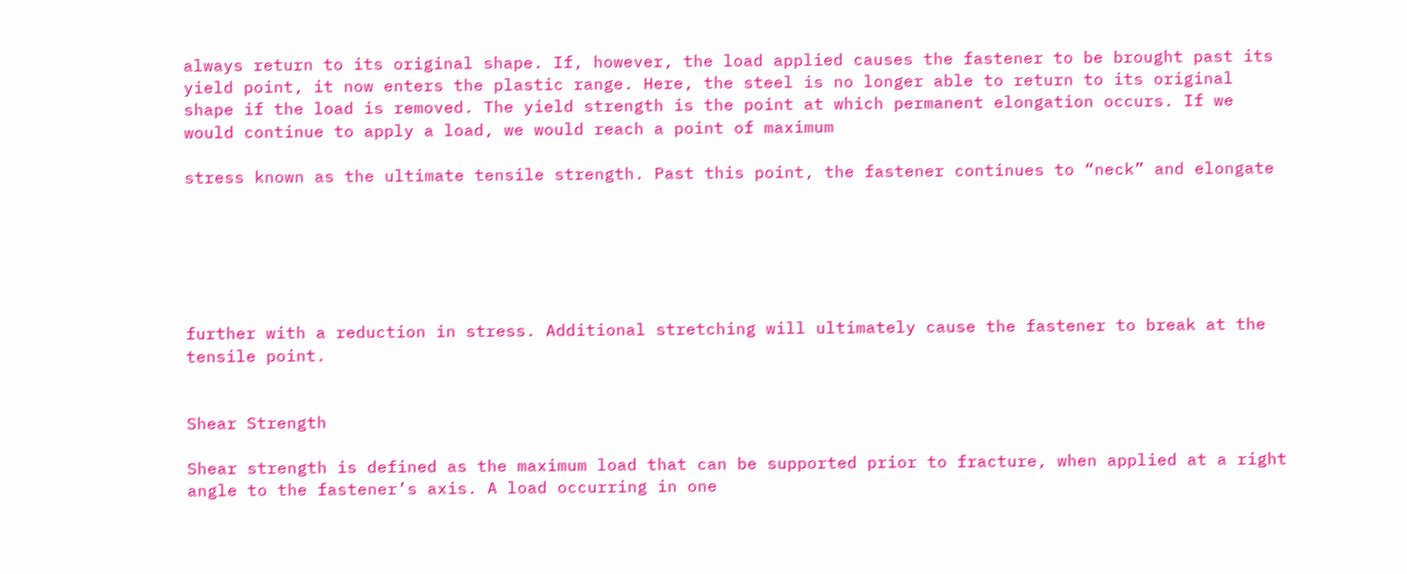always return to its original shape. If, however, the load applied causes the fastener to be brought past its yield point, it now enters the plastic range. Here, the steel is no longer able to return to its original shape if the load is removed. The yield strength is the point at which permanent elongation occurs. If we would continue to apply a load, we would reach a point of maximum

stress known as the ultimate tensile strength. Past this point, the fastener continues to “neck” and elongate






further with a reduction in stress. Additional stretching will ultimately cause the fastener to break at the tensile point.


Shear Strength

Shear strength is defined as the maximum load that can be supported prior to fracture, when applied at a right angle to the fastener’s axis. A load occurring in one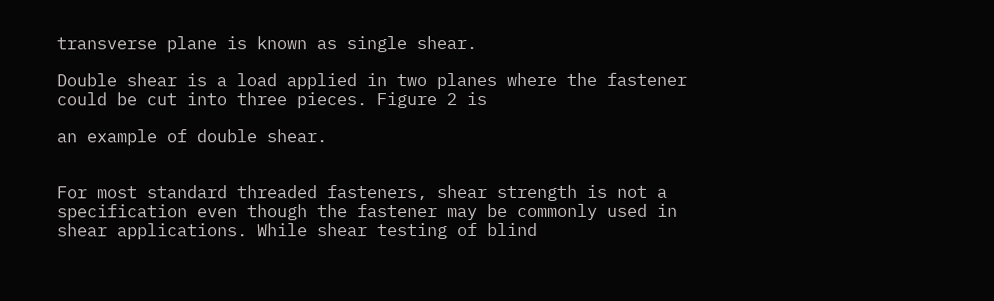transverse plane is known as single shear.

Double shear is a load applied in two planes where the fastener could be cut into three pieces. Figure 2 is

an example of double shear.


For most standard threaded fasteners, shear strength is not a specification even though the fastener may be commonly used in shear applications. While shear testing of blind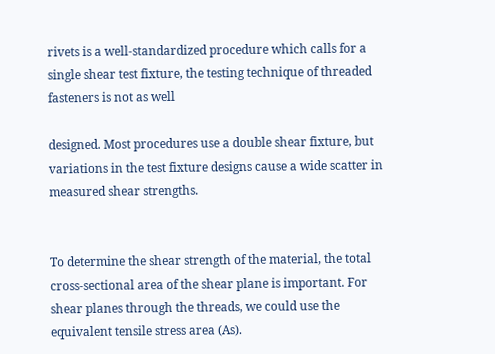rivets is a well-standardized procedure which calls for a single shear test fixture, the testing technique of threaded fasteners is not as well

designed. Most procedures use a double shear fixture, but variations in the test fixture designs cause a wide scatter in measured shear strengths.


To determine the shear strength of the material, the total cross-sectional area of the shear plane is important. For shear planes through the threads, we could use the equivalent tensile stress area (As).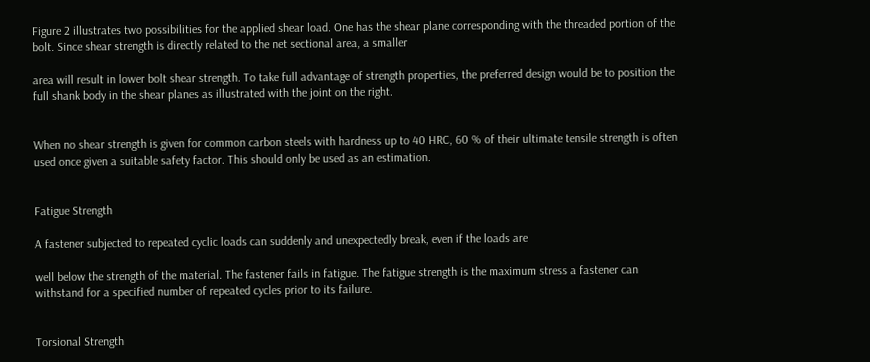Figure 2 illustrates two possibilities for the applied shear load. One has the shear plane corresponding with the threaded portion of the bolt. Since shear strength is directly related to the net sectional area, a smaller

area will result in lower bolt shear strength. To take full advantage of strength properties, the preferred design would be to position the full shank body in the shear planes as illustrated with the joint on the right.


When no shear strength is given for common carbon steels with hardness up to 40 HRC, 60 % of their ultimate tensile strength is often used once given a suitable safety factor. This should only be used as an estimation.


Fatigue Strength

A fastener subjected to repeated cyclic loads can suddenly and unexpectedly break, even if the loads are

well below the strength of the material. The fastener fails in fatigue. The fatigue strength is the maximum stress a fastener can withstand for a specified number of repeated cycles prior to its failure.


Torsional Strength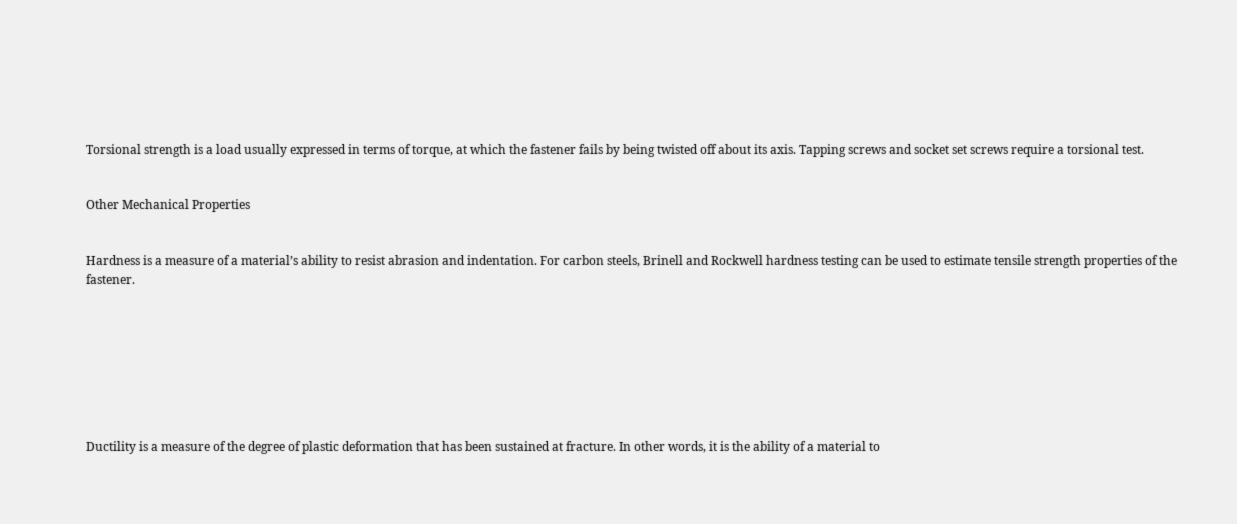Torsional strength is a load usually expressed in terms of torque, at which the fastener fails by being twisted off about its axis. Tapping screws and socket set screws require a torsional test.


Other Mechanical Properties


Hardness is a measure of a material’s ability to resist abrasion and indentation. For carbon steels, Brinell and Rockwell hardness testing can be used to estimate tensile strength properties of the fastener.








Ductility is a measure of the degree of plastic deformation that has been sustained at fracture. In other words, it is the ability of a material to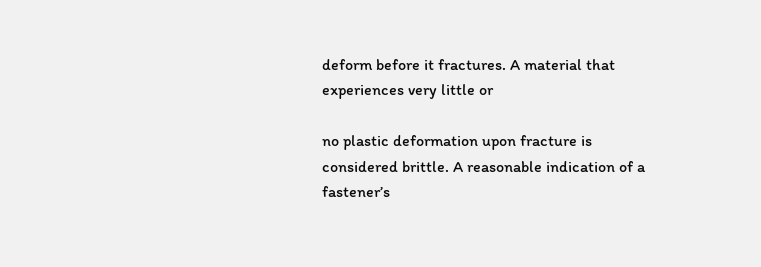deform before it fractures. A material that experiences very little or

no plastic deformation upon fracture is considered brittle. A reasonable indication of a fastener’s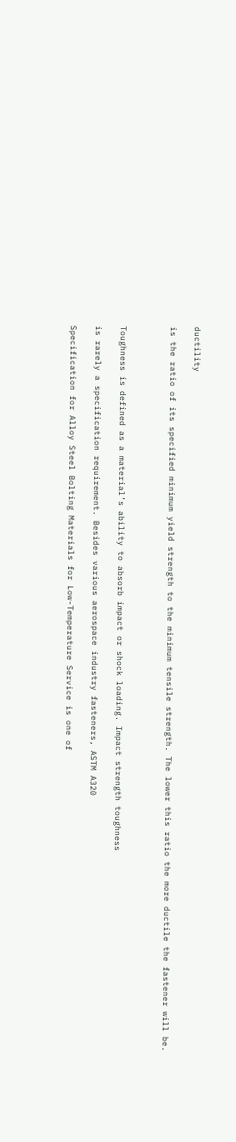ductility

is the ratio of its specified minimum yield strength to the minimum tensile strength. The lower this ratio the more ductile the fastener will be.



Toughness is defined as a material’s ability to absorb impact or shock loading. Impact strength toughness

is rarely a specification requirement. Besides various aerospace industry fasteners, ASTM A320

Specification for Alloy Steel Bolting Materials for Low-Temperature Service is one of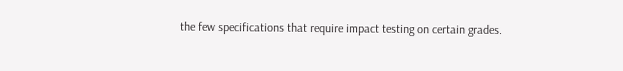the few specifications that require impact testing on certain grades.